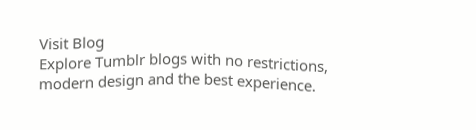Visit Blog
Explore Tumblr blogs with no restrictions, modern design and the best experience.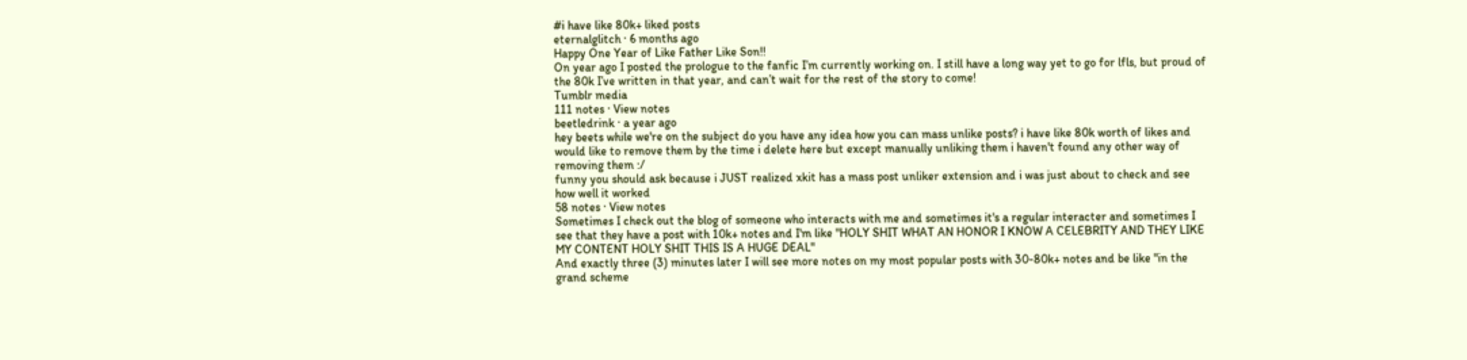#i have like 80k+ liked posts
eternalglitch · 6 months ago
Happy One Year of Like Father Like Son!!
On year ago I posted the prologue to the fanfic I’m currently working on. I still have a long way yet to go for lfls, but proud of the 80k I’ve written in that year, and can’t wait for the rest of the story to come!
Tumblr media
111 notes · View notes
beetledrink · a year ago
hey beets while we're on the subject do you have any idea how you can mass unlike posts? i have like 80k worth of likes and would like to remove them by the time i delete here but except manually unliking them i haven't found any other way of removing them :/
funny you should ask because i JUST realized xkit has a mass post unliker extension and i was just about to check and see how well it worked
58 notes · View notes
Sometimes I check out the blog of someone who interacts with me and sometimes it's a regular interacter and sometimes I see that they have a post with 10k+ notes and I'm like "HOLY SHIT WHAT AN HONOR I KNOW A CELEBRITY AND THEY LIKE MY CONTENT HOLY SHIT THIS IS A HUGE DEAL"
And exactly three (3) minutes later I will see more notes on my most popular posts with 30-80k+ notes and be like "in the grand scheme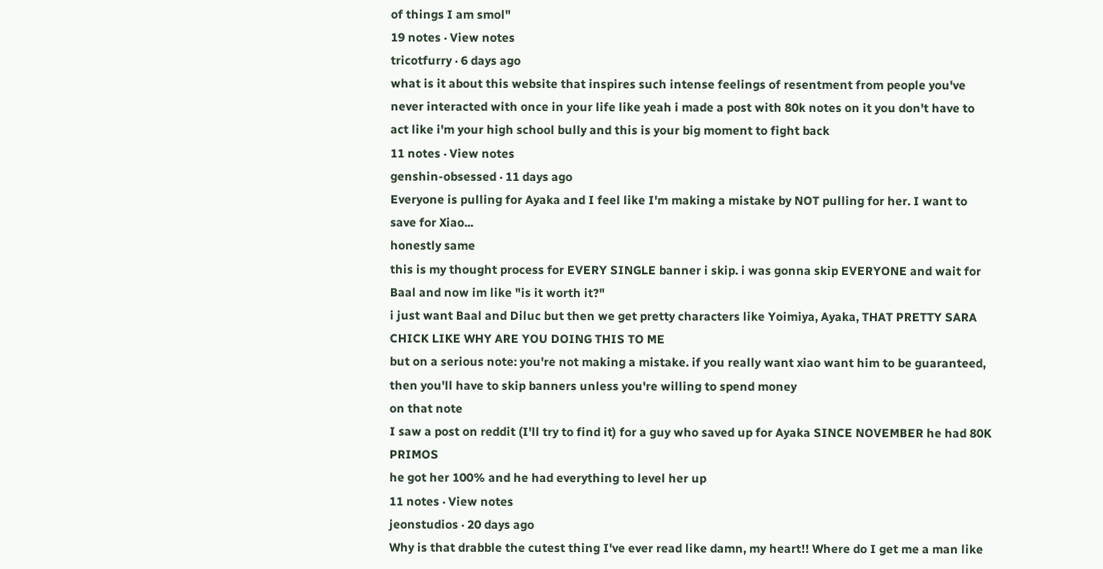of things I am smol"
19 notes · View notes
tricotfurry · 6 days ago
what is it about this website that inspires such intense feelings of resentment from people you've never interacted with once in your life like yeah i made a post with 80k notes on it you don't have to act like i'm your high school bully and this is your big moment to fight back
11 notes · View notes
genshin-obsessed · 11 days ago
Everyone is pulling for Ayaka and I feel like I'm making a mistake by NOT pulling for her. I want to save for Xiao...
honestly same
this is my thought process for EVERY SINGLE banner i skip. i was gonna skip EVERYONE and wait for Baal and now im like "is it worth it?"
i just want Baal and Diluc but then we get pretty characters like Yoimiya, Ayaka, THAT PRETTY SARA CHICK LIKE WHY ARE YOU DOING THIS TO ME
but on a serious note: you're not making a mistake. if you really want xiao want him to be guaranteed, then you'll have to skip banners unless you're willing to spend money
on that note
I saw a post on reddit (I'll try to find it) for a guy who saved up for Ayaka SINCE NOVEMBER he had 80K PRIMOS
he got her 100% and he had everything to level her up
11 notes · View notes
jeonstudios · 20 days ago
Why is that drabble the cutest thing I've ever read like damn, my heart!! Where do I get me a man like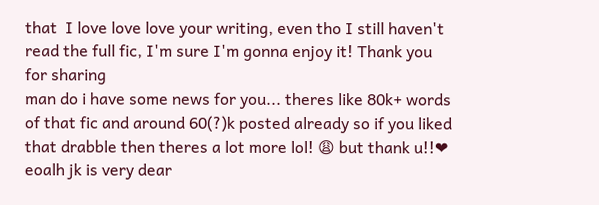that  I love love love your writing, even tho I still haven't read the full fic, I'm sure I'm gonna enjoy it! Thank you for sharing
man do i have some news for you... theres like 80k+ words of that fic and around 60(?)k posted already so if you liked that drabble then theres a lot more lol! 😩 but thank u!!❤ eoalh jk is very dear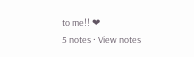to me!! ❤
5 notes · View notes